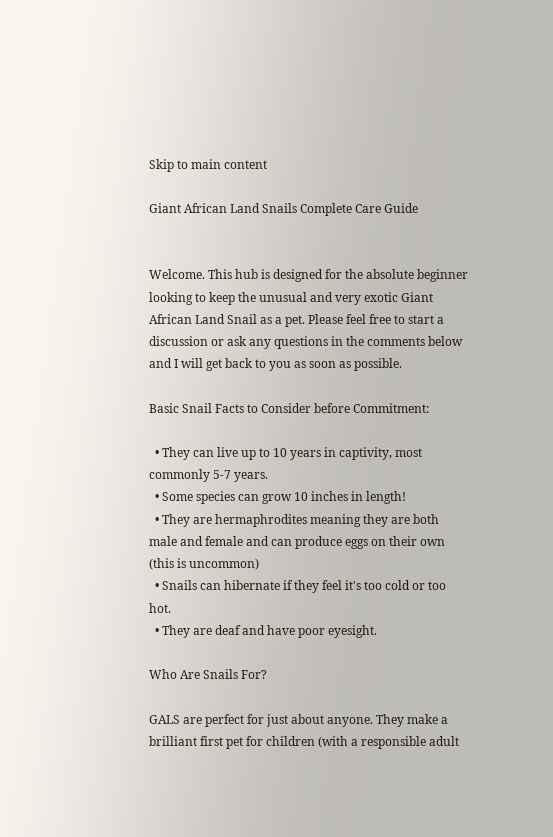Skip to main content

Giant African Land Snails Complete Care Guide


Welcome. This hub is designed for the absolute beginner looking to keep the unusual and very exotic Giant African Land Snail as a pet. Please feel free to start a discussion or ask any questions in the comments below and I will get back to you as soon as possible.

Basic Snail Facts to Consider before Commitment:

  • They can live up to 10 years in captivity, most commonly 5-7 years.
  • Some species can grow 10 inches in length!
  • They are hermaphrodites meaning they are both male and female and can produce eggs on their own (this is uncommon)
  • Snails can hibernate if they feel it's too cold or too hot.
  • They are deaf and have poor eyesight.

Who Are Snails For?

GALS are perfect for just about anyone. They make a brilliant first pet for children (with a responsible adult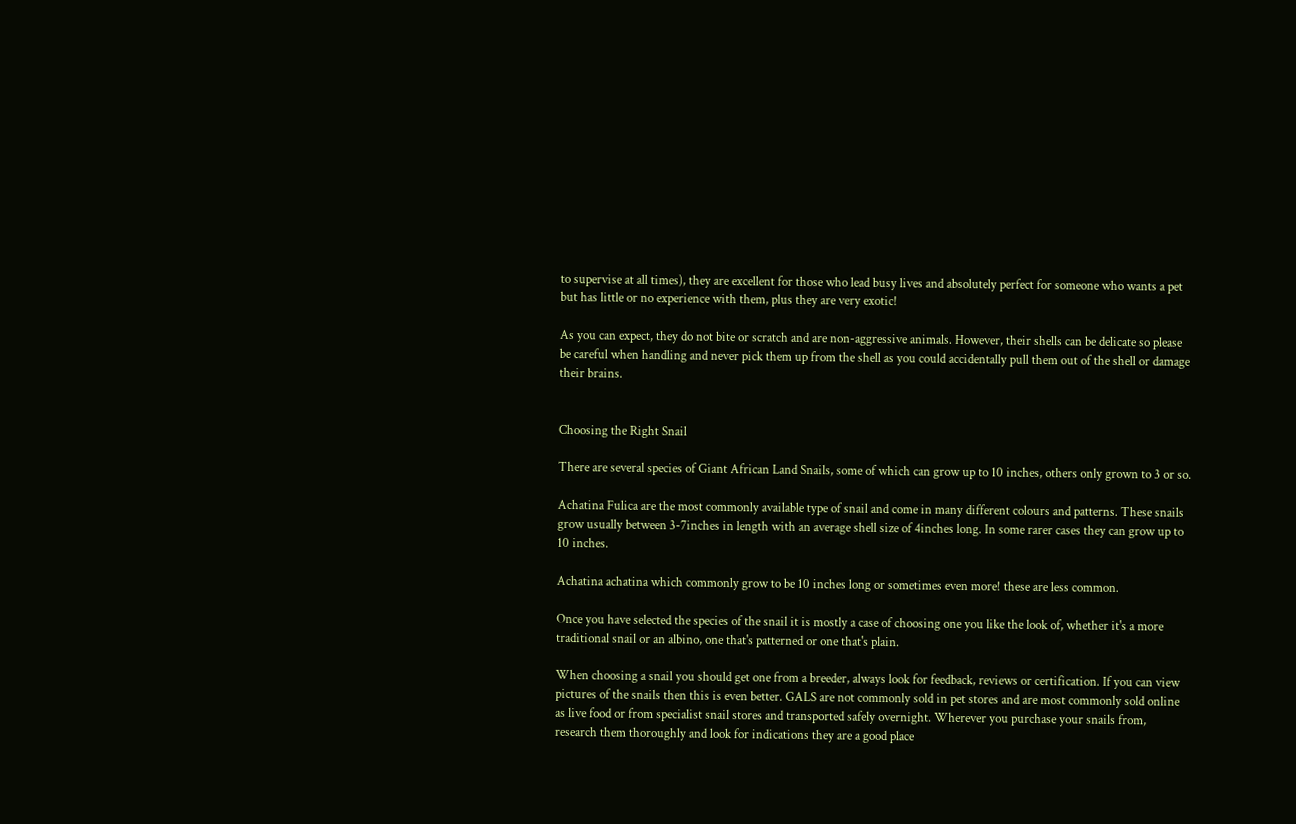to supervise at all times), they are excellent for those who lead busy lives and absolutely perfect for someone who wants a pet but has little or no experience with them, plus they are very exotic!

As you can expect, they do not bite or scratch and are non-aggressive animals. However, their shells can be delicate so please be careful when handling and never pick them up from the shell as you could accidentally pull them out of the shell or damage their brains.


Choosing the Right Snail

There are several species of Giant African Land Snails, some of which can grow up to 10 inches, others only grown to 3 or so.

Achatina Fulica are the most commonly available type of snail and come in many different colours and patterns. These snails grow usually between 3-7inches in length with an average shell size of 4inches long. In some rarer cases they can grow up to 10 inches.

Achatina achatina which commonly grow to be 10 inches long or sometimes even more! these are less common.

Once you have selected the species of the snail it is mostly a case of choosing one you like the look of, whether it's a more traditional snail or an albino, one that's patterned or one that's plain.

When choosing a snail you should get one from a breeder, always look for feedback, reviews or certification. If you can view pictures of the snails then this is even better. GALS are not commonly sold in pet stores and are most commonly sold online as live food or from specialist snail stores and transported safely overnight. Wherever you purchase your snails from, research them thoroughly and look for indications they are a good place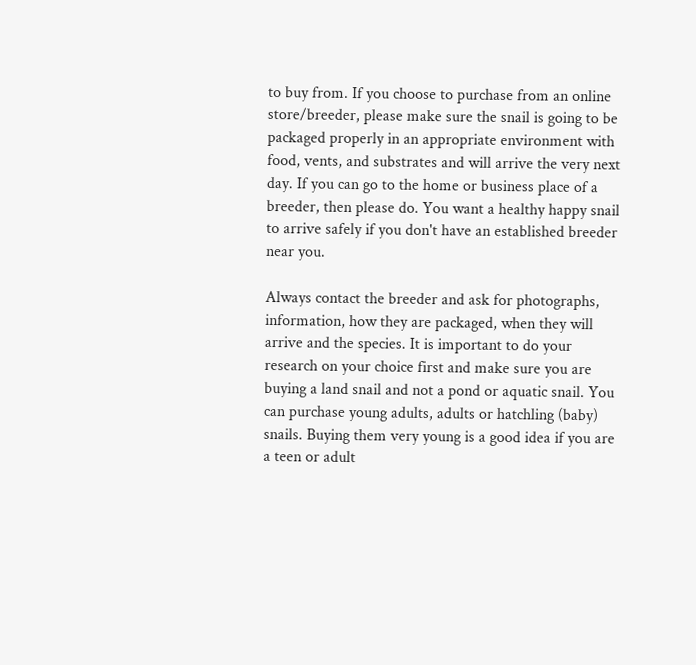to buy from. If you choose to purchase from an online store/breeder, please make sure the snail is going to be packaged properly in an appropriate environment with food, vents, and substrates and will arrive the very next day. If you can go to the home or business place of a breeder, then please do. You want a healthy happy snail to arrive safely if you don't have an established breeder near you.

Always contact the breeder and ask for photographs, information, how they are packaged, when they will arrive and the species. It is important to do your research on your choice first and make sure you are buying a land snail and not a pond or aquatic snail. You can purchase young adults, adults or hatchling (baby) snails. Buying them very young is a good idea if you are a teen or adult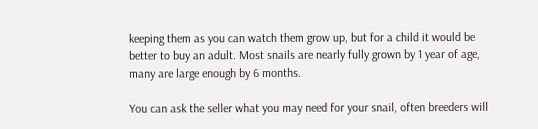keeping them as you can watch them grow up, but for a child it would be better to buy an adult. Most snails are nearly fully grown by 1 year of age, many are large enough by 6 months.

You can ask the seller what you may need for your snail, often breeders will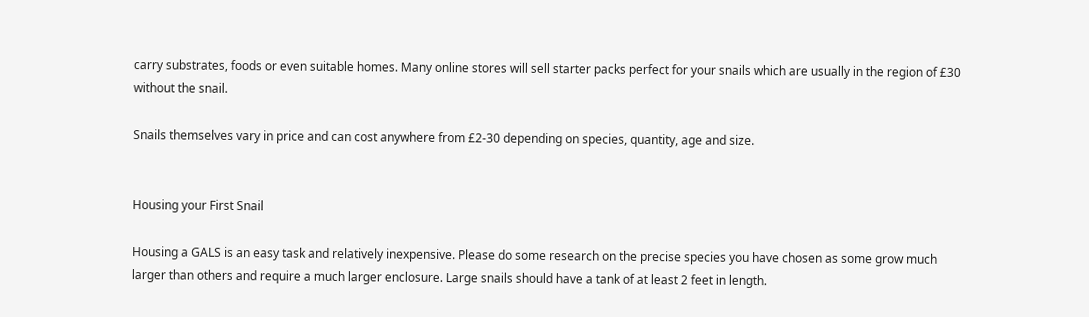carry substrates, foods or even suitable homes. Many online stores will sell starter packs perfect for your snails which are usually in the region of £30 without the snail.

Snails themselves vary in price and can cost anywhere from £2-30 depending on species, quantity, age and size.


Housing your First Snail

Housing a GALS is an easy task and relatively inexpensive. Please do some research on the precise species you have chosen as some grow much larger than others and require a much larger enclosure. Large snails should have a tank of at least 2 feet in length.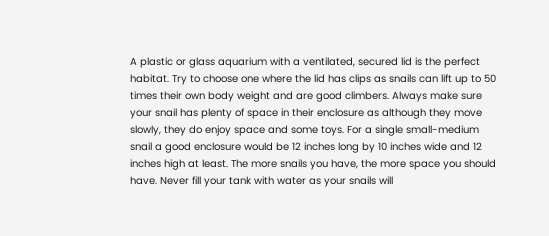A plastic or glass aquarium with a ventilated, secured lid is the perfect habitat. Try to choose one where the lid has clips as snails can lift up to 50 times their own body weight and are good climbers. Always make sure your snail has plenty of space in their enclosure as although they move slowly, they do enjoy space and some toys. For a single small-medium snail a good enclosure would be 12 inches long by 10 inches wide and 12 inches high at least. The more snails you have, the more space you should have. Never fill your tank with water as your snails will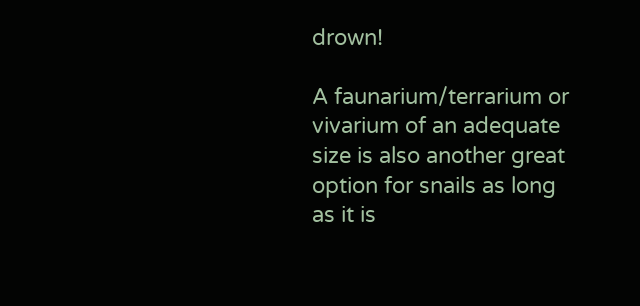drown!

A faunarium/terrarium or vivarium of an adequate size is also another great option for snails as long as it is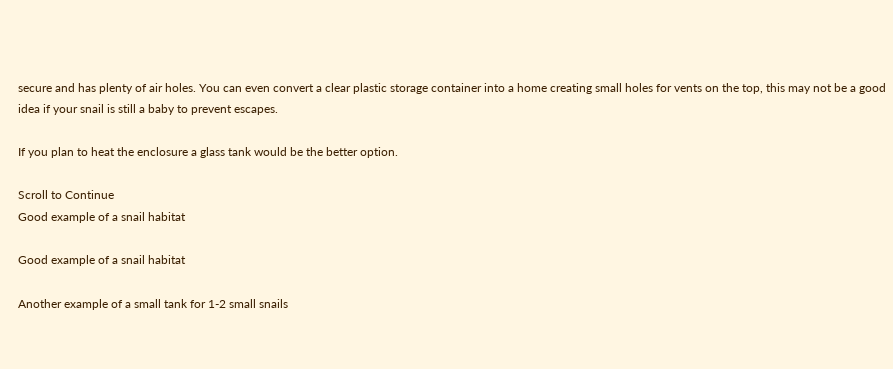secure and has plenty of air holes. You can even convert a clear plastic storage container into a home creating small holes for vents on the top, this may not be a good idea if your snail is still a baby to prevent escapes.

If you plan to heat the enclosure a glass tank would be the better option.

Scroll to Continue
Good example of a snail habitat

Good example of a snail habitat

Another example of a small tank for 1-2 small snails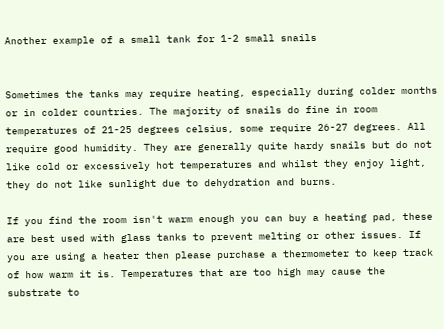Another example of a small tank for 1-2 small snails


Sometimes the tanks may require heating, especially during colder months or in colder countries. The majority of snails do fine in room temperatures of 21-25 degrees celsius, some require 26-27 degrees. All require good humidity. They are generally quite hardy snails but do not like cold or excessively hot temperatures and whilst they enjoy light, they do not like sunlight due to dehydration and burns.

If you find the room isn't warm enough you can buy a heating pad, these are best used with glass tanks to prevent melting or other issues. If you are using a heater then please purchase a thermometer to keep track of how warm it is. Temperatures that are too high may cause the substrate to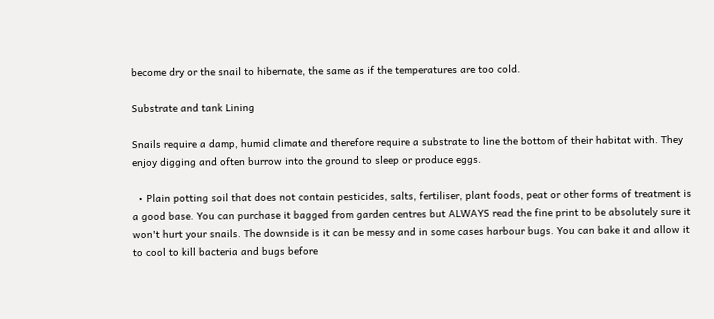become dry or the snail to hibernate, the same as if the temperatures are too cold.

Substrate and tank Lining

Snails require a damp, humid climate and therefore require a substrate to line the bottom of their habitat with. They enjoy digging and often burrow into the ground to sleep or produce eggs.

  • Plain potting soil that does not contain pesticides, salts, fertiliser, plant foods, peat or other forms of treatment is a good base. You can purchase it bagged from garden centres but ALWAYS read the fine print to be absolutely sure it won't hurt your snails. The downside is it can be messy and in some cases harbour bugs. You can bake it and allow it to cool to kill bacteria and bugs before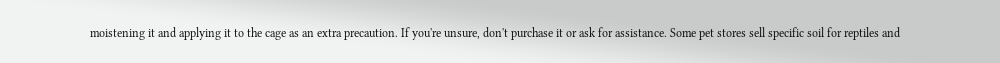moistening it and applying it to the cage as an extra precaution. If you're unsure, don't purchase it or ask for assistance. Some pet stores sell specific soil for reptiles and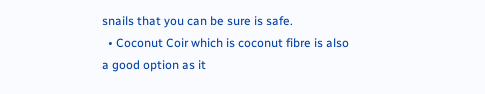snails that you can be sure is safe.
  • Coconut Coir which is coconut fibre is also a good option as it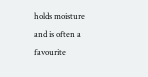holds moisture and is often a favourite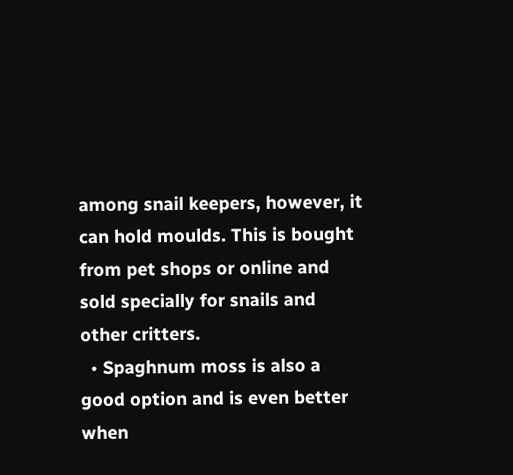among snail keepers, however, it can hold moulds. This is bought from pet shops or online and sold specially for snails and other critters.
  • Spaghnum moss is also a good option and is even better when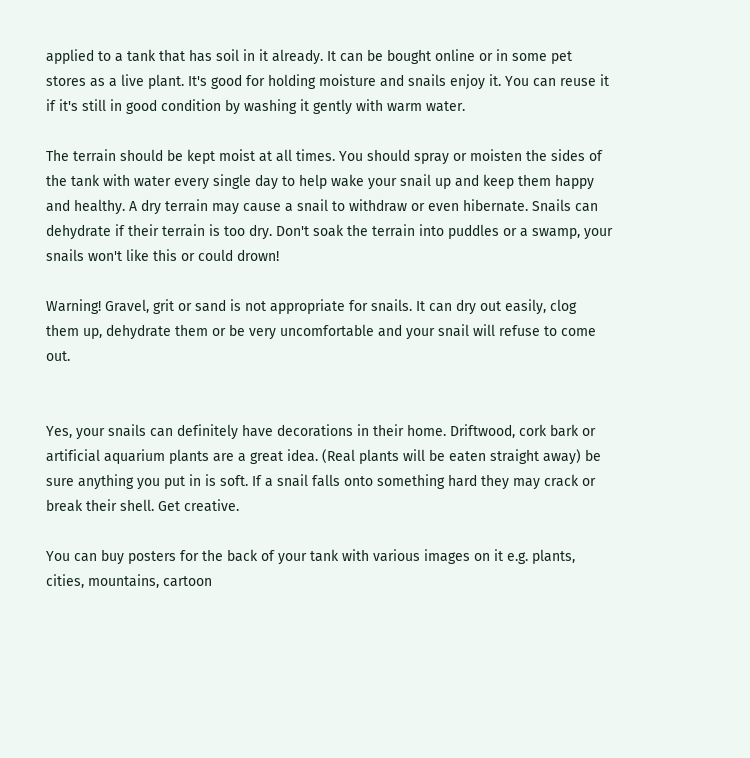applied to a tank that has soil in it already. It can be bought online or in some pet stores as a live plant. It's good for holding moisture and snails enjoy it. You can reuse it if it's still in good condition by washing it gently with warm water.

The terrain should be kept moist at all times. You should spray or moisten the sides of the tank with water every single day to help wake your snail up and keep them happy and healthy. A dry terrain may cause a snail to withdraw or even hibernate. Snails can dehydrate if their terrain is too dry. Don't soak the terrain into puddles or a swamp, your snails won't like this or could drown!

Warning! Gravel, grit or sand is not appropriate for snails. It can dry out easily, clog them up, dehydrate them or be very uncomfortable and your snail will refuse to come out.


Yes, your snails can definitely have decorations in their home. Driftwood, cork bark or artificial aquarium plants are a great idea. (Real plants will be eaten straight away) be sure anything you put in is soft. If a snail falls onto something hard they may crack or break their shell. Get creative.

You can buy posters for the back of your tank with various images on it e.g. plants, cities, mountains, cartoon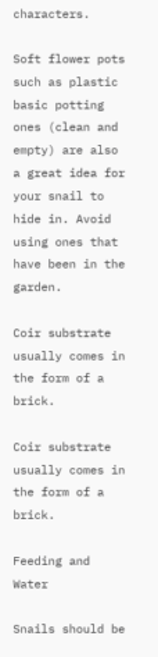characters.

Soft flower pots such as plastic basic potting ones (clean and empty) are also a great idea for your snail to hide in. Avoid using ones that have been in the garden.

Coir substrate usually comes in the form of a brick.

Coir substrate usually comes in the form of a brick.

Feeding and Water

Snails should be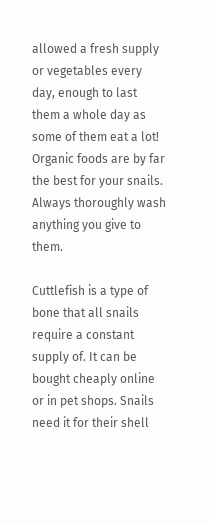allowed a fresh supply or vegetables every day, enough to last them a whole day as some of them eat a lot! Organic foods are by far the best for your snails. Always thoroughly wash anything you give to them.

Cuttlefish is a type of bone that all snails require a constant supply of. It can be bought cheaply online or in pet shops. Snails need it for their shell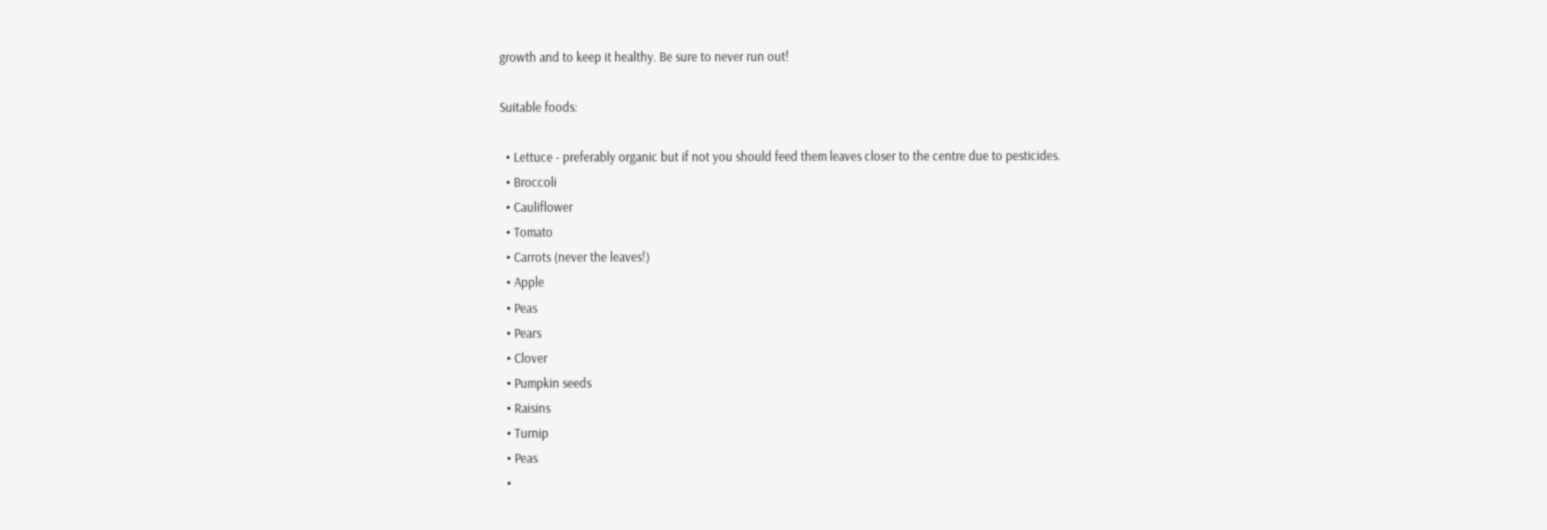growth and to keep it healthy. Be sure to never run out!

Suitable foods:

  • Lettuce - preferably organic but if not you should feed them leaves closer to the centre due to pesticides.
  • Broccoli
  • Cauliflower
  • Tomato
  • Carrots (never the leaves!)
  • Apple
  • Peas
  • Pears
  • Clover
  • Pumpkin seeds
  • Raisins
  • Turnip
  • Peas
  •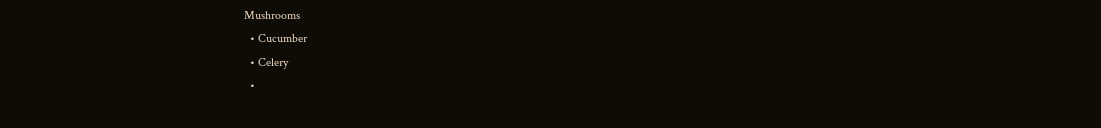Mushrooms
  • Cucumber
  • Celery
  •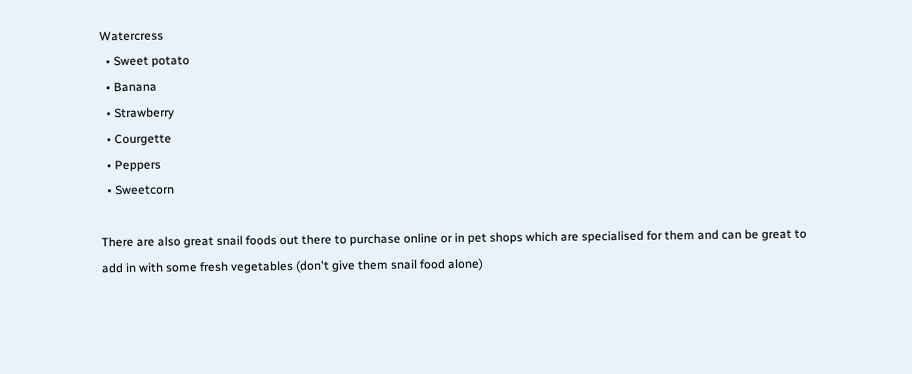Watercress
  • Sweet potato
  • Banana
  • Strawberry
  • Courgette
  • Peppers
  • Sweetcorn

There are also great snail foods out there to purchase online or in pet shops which are specialised for them and can be great to add in with some fresh vegetables (don't give them snail food alone)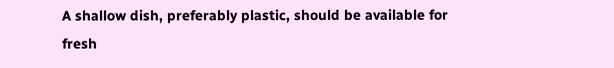A shallow dish, preferably plastic, should be available for fresh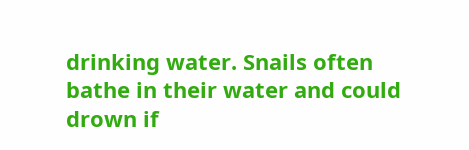drinking water. Snails often bathe in their water and could drown if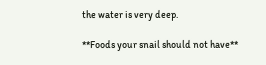the water is very deep.

**Foods your snail should not have**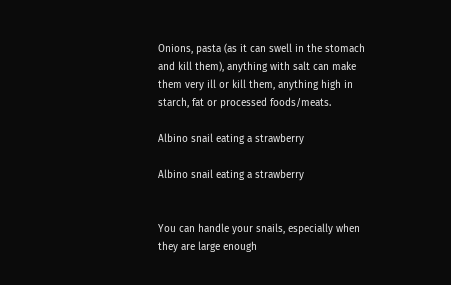Onions, pasta (as it can swell in the stomach and kill them), anything with salt can make them very ill or kill them, anything high in starch, fat or processed foods/meats.

Albino snail eating a strawberry

Albino snail eating a strawberry


You can handle your snails, especially when they are large enough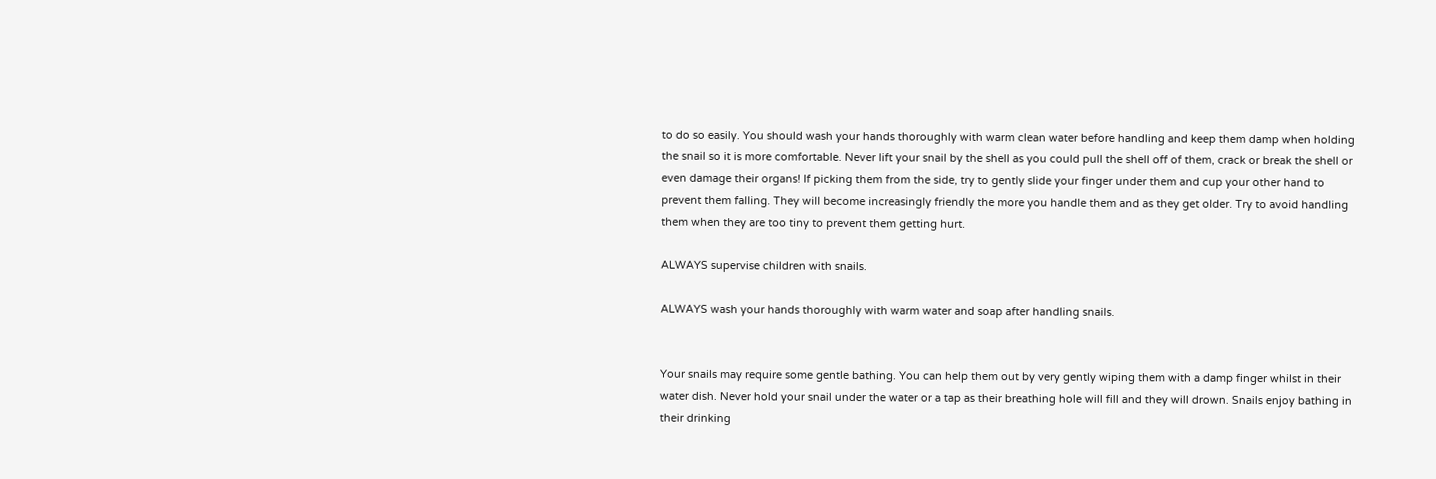to do so easily. You should wash your hands thoroughly with warm clean water before handling and keep them damp when holding the snail so it is more comfortable. Never lift your snail by the shell as you could pull the shell off of them, crack or break the shell or even damage their organs! If picking them from the side, try to gently slide your finger under them and cup your other hand to prevent them falling. They will become increasingly friendly the more you handle them and as they get older. Try to avoid handling them when they are too tiny to prevent them getting hurt.

ALWAYS supervise children with snails.

ALWAYS wash your hands thoroughly with warm water and soap after handling snails.


Your snails may require some gentle bathing. You can help them out by very gently wiping them with a damp finger whilst in their water dish. Never hold your snail under the water or a tap as their breathing hole will fill and they will drown. Snails enjoy bathing in their drinking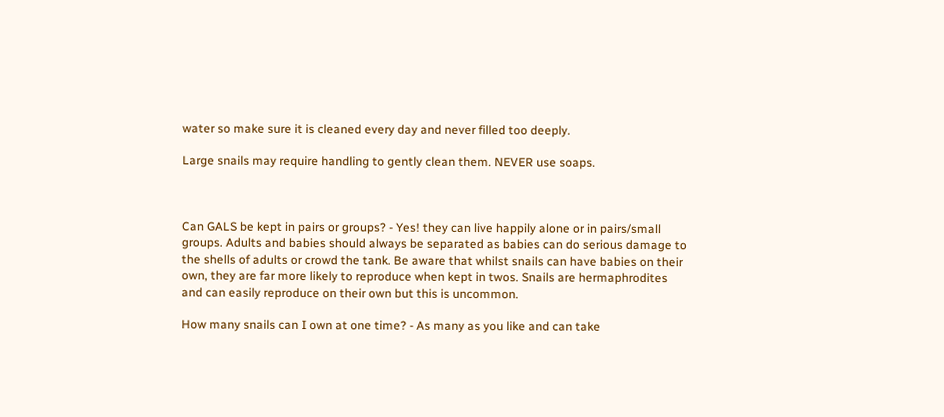water so make sure it is cleaned every day and never filled too deeply.

Large snails may require handling to gently clean them. NEVER use soaps.



Can GALS be kept in pairs or groups? - Yes! they can live happily alone or in pairs/small groups. Adults and babies should always be separated as babies can do serious damage to the shells of adults or crowd the tank. Be aware that whilst snails can have babies on their own, they are far more likely to reproduce when kept in twos. Snails are hermaphrodites and can easily reproduce on their own but this is uncommon.

How many snails can I own at one time? - As many as you like and can take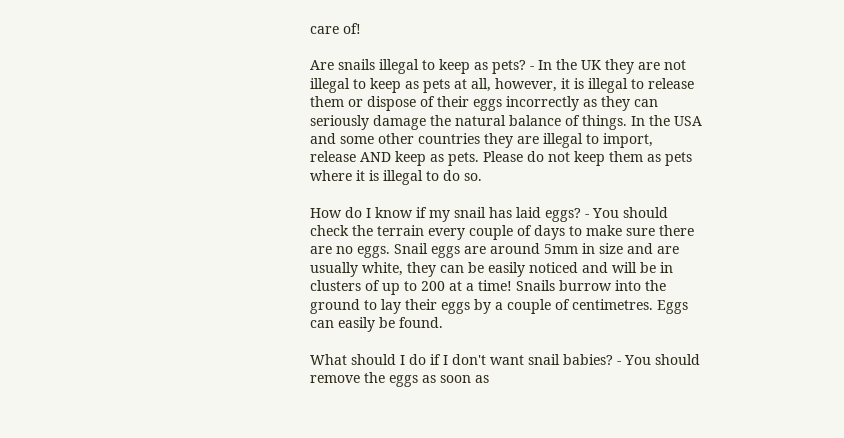care of!

Are snails illegal to keep as pets? - In the UK they are not illegal to keep as pets at all, however, it is illegal to release them or dispose of their eggs incorrectly as they can seriously damage the natural balance of things. In the USA and some other countries they are illegal to import, release AND keep as pets. Please do not keep them as pets where it is illegal to do so.

How do I know if my snail has laid eggs? - You should check the terrain every couple of days to make sure there are no eggs. Snail eggs are around 5mm in size and are usually white, they can be easily noticed and will be in clusters of up to 200 at a time! Snails burrow into the ground to lay their eggs by a couple of centimetres. Eggs can easily be found.

What should I do if I don't want snail babies? - You should remove the eggs as soon as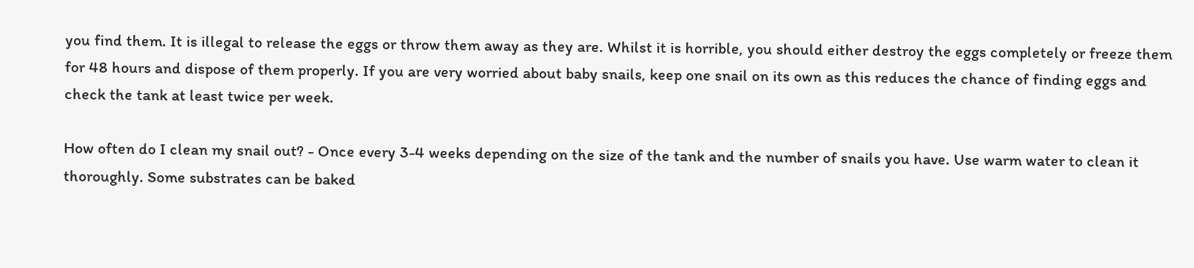you find them. It is illegal to release the eggs or throw them away as they are. Whilst it is horrible, you should either destroy the eggs completely or freeze them for 48 hours and dispose of them properly. If you are very worried about baby snails, keep one snail on its own as this reduces the chance of finding eggs and check the tank at least twice per week.

How often do I clean my snail out? - Once every 3-4 weeks depending on the size of the tank and the number of snails you have. Use warm water to clean it thoroughly. Some substrates can be baked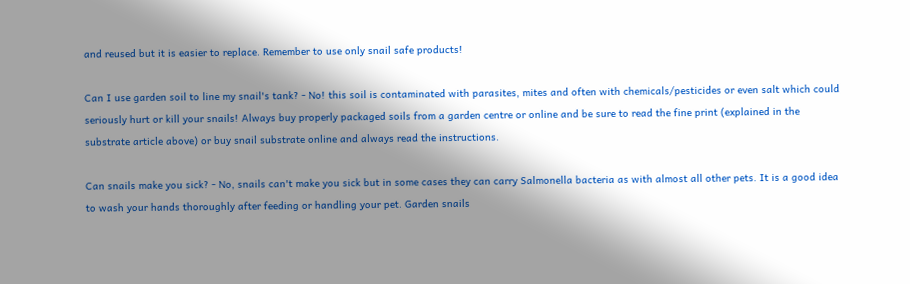and reused but it is easier to replace. Remember to use only snail safe products!

Can I use garden soil to line my snail's tank? - No! this soil is contaminated with parasites, mites and often with chemicals/pesticides or even salt which could seriously hurt or kill your snails! Always buy properly packaged soils from a garden centre or online and be sure to read the fine print (explained in the substrate article above) or buy snail substrate online and always read the instructions.

Can snails make you sick? - No, snails can't make you sick but in some cases they can carry Salmonella bacteria as with almost all other pets. It is a good idea to wash your hands thoroughly after feeding or handling your pet. Garden snails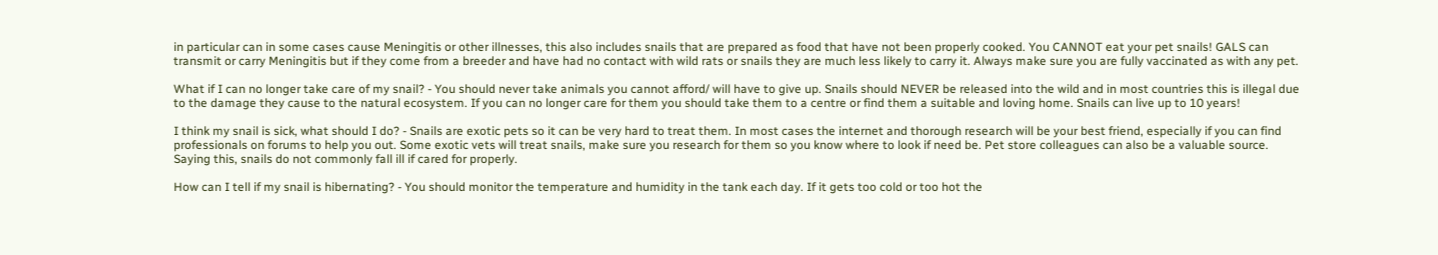in particular can in some cases cause Meningitis or other illnesses, this also includes snails that are prepared as food that have not been properly cooked. You CANNOT eat your pet snails! GALS can transmit or carry Meningitis but if they come from a breeder and have had no contact with wild rats or snails they are much less likely to carry it. Always make sure you are fully vaccinated as with any pet.

What if I can no longer take care of my snail? - You should never take animals you cannot afford/ will have to give up. Snails should NEVER be released into the wild and in most countries this is illegal due to the damage they cause to the natural ecosystem. If you can no longer care for them you should take them to a centre or find them a suitable and loving home. Snails can live up to 10 years!

I think my snail is sick, what should I do? - Snails are exotic pets so it can be very hard to treat them. In most cases the internet and thorough research will be your best friend, especially if you can find professionals on forums to help you out. Some exotic vets will treat snails, make sure you research for them so you know where to look if need be. Pet store colleagues can also be a valuable source. Saying this, snails do not commonly fall ill if cared for properly.

How can I tell if my snail is hibernating? - You should monitor the temperature and humidity in the tank each day. If it gets too cold or too hot the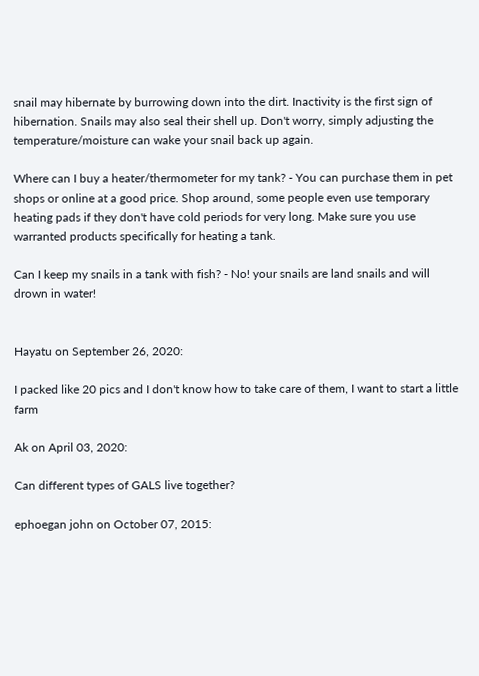snail may hibernate by burrowing down into the dirt. Inactivity is the first sign of hibernation. Snails may also seal their shell up. Don't worry, simply adjusting the temperature/moisture can wake your snail back up again.

Where can I buy a heater/thermometer for my tank? - You can purchase them in pet shops or online at a good price. Shop around, some people even use temporary heating pads if they don't have cold periods for very long. Make sure you use warranted products specifically for heating a tank.

Can I keep my snails in a tank with fish? - No! your snails are land snails and will drown in water!


Hayatu on September 26, 2020:

I packed like 20 pics and I don't know how to take care of them, I want to start a little farm

Ak on April 03, 2020:

Can different types of GALS live together?

ephoegan john on October 07, 2015: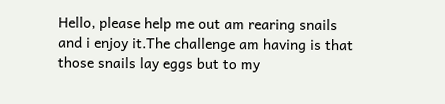Hello, please help me out am rearing snails and i enjoy it.The challenge am having is that those snails lay eggs but to my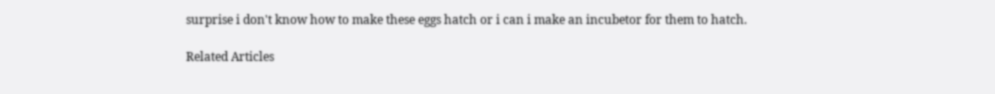surprise i don't know how to make these eggs hatch or i can i make an incubetor for them to hatch.

Related Articles